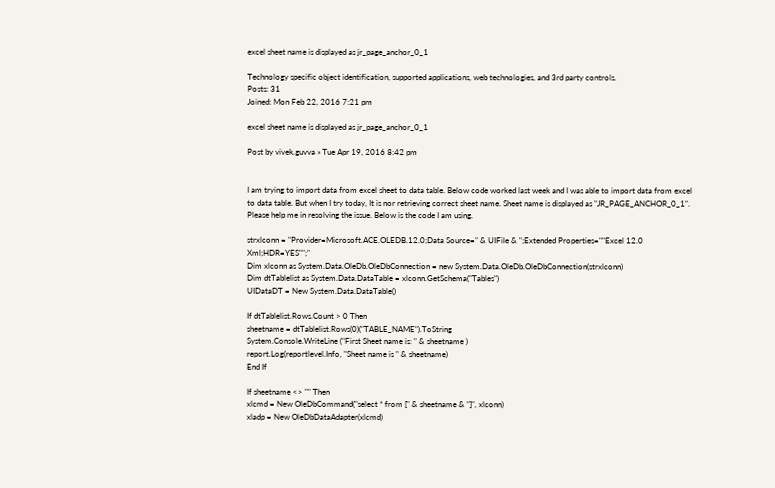excel sheet name is displayed as jr_page_anchor_0_1

Technology specific object identification, supported applications, web technologies, and 3rd party controls.
Posts: 31
Joined: Mon Feb 22, 2016 7:21 pm

excel sheet name is displayed as jr_page_anchor_0_1

Post by vivek.guvva » Tue Apr 19, 2016 8:42 pm


I am trying to import data from excel sheet to data table. Below code worked last week and I was able to import data from excel to data table. But when I try today, It is nor retrieving correct sheet name. Sheet name is displayed as "JR_PAGE_ANCHOR_0_1". Please help me in resolving the issue. Below is the code I am using.

strxlconn = "Provider=Microsoft.ACE.OLEDB.12.0;Data Source=" & UIFile & ";Extended Properties=""Excel 12.0 Xml;HDR=YES"";"
Dim xlconn as System.Data.OleDb.OleDbConnection = new System.Data.OleDb.OleDbConnection(strxlconn)
Dim dtTablelist as System.Data.DataTable = xlconn.GetSchema("Tables")
UIDataDT = New System.Data.DataTable()

If dtTablelist.Rows.Count > 0 Then
sheetname = dtTablelist.Rows(0)("TABLE_NAME").ToString
System.Console.WriteLine ("First Sheet name is: " & sheetname )
report.Log(reportlevel.Info, "Sheet name is " & sheetname)
End If

If sheetname <> "" Then
xlcmd = New OleDbCommand("select * from [" & sheetname & "]", xlconn)
xladp = New OleDbDataAdapter(xlcmd)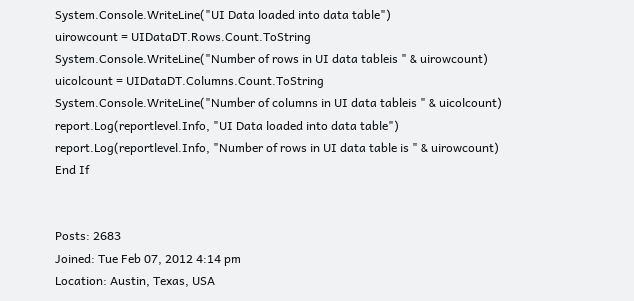System.Console.WriteLine("UI Data loaded into data table")
uirowcount = UIDataDT.Rows.Count.ToString
System.Console.WriteLine("Number of rows in UI data tableis " & uirowcount)
uicolcount = UIDataDT.Columns.Count.ToString
System.Console.WriteLine("Number of columns in UI data tableis " & uicolcount)
report.Log(reportlevel.Info, "UI Data loaded into data table")
report.Log(reportlevel.Info, "Number of rows in UI data table is " & uirowcount)
End If


Posts: 2683
Joined: Tue Feb 07, 2012 4:14 pm
Location: Austin, Texas, USA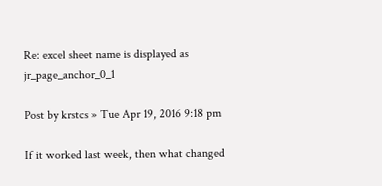Re: excel sheet name is displayed as jr_page_anchor_0_1

Post by krstcs » Tue Apr 19, 2016 9:18 pm

If it worked last week, then what changed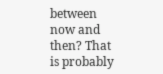between now and then? That is probably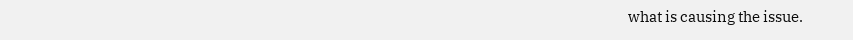what is causing the issue.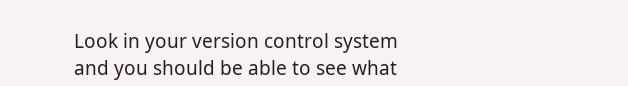Look in your version control system and you should be able to see what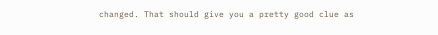changed. That should give you a pretty good clue as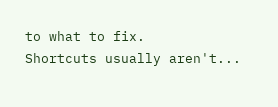to what to fix.
Shortcuts usually aren't...